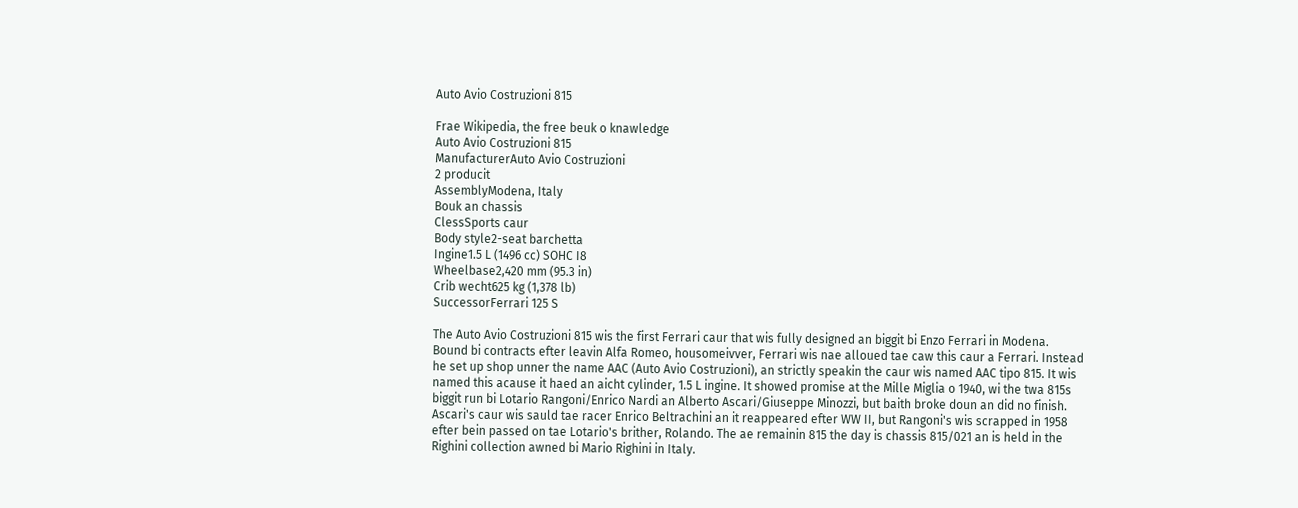Auto Avio Costruzioni 815

Frae Wikipedia, the free beuk o knawledge
Auto Avio Costruzioni 815
ManufacturerAuto Avio Costruzioni
2 producit
AssemblyModena, Italy
Bouk an chassis
ClessSports caur
Body style2-seat barchetta
Ingine1.5 L (1496 cc) SOHC I8
Wheelbase2,420 mm (95.3 in)
Crib wecht625 kg (1,378 lb)
SuccessorFerrari 125 S

The Auto Avio Costruzioni 815 wis the first Ferrari caur that wis fully designed an biggit bi Enzo Ferrari in Modena. Bound bi contracts efter leavin Alfa Romeo, housomeivver, Ferrari wis nae alloued tae caw this caur a Ferrari. Instead he set up shop unner the name AAC (Auto Avio Costruzioni), an strictly speakin the caur wis named AAC tipo 815. It wis named this acause it haed an aicht cylinder, 1.5 L ingine. It showed promise at the Mille Miglia o 1940, wi the twa 815s biggit run bi Lotario Rangoni/Enrico Nardi an Alberto Ascari/Giuseppe Minozzi, but baith broke doun an did no finish. Ascari's caur wis sauld tae racer Enrico Beltrachini an it reappeared efter WW II, but Rangoni's wis scrapped in 1958 efter bein passed on tae Lotario's brither, Rolando. The ae remainin 815 the day is chassis 815/021 an is held in the Righini collection awned bi Mario Righini in Italy.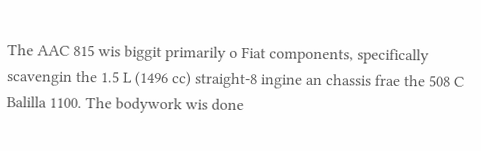The AAC 815 wis biggit primarily o Fiat components, specifically scavengin the 1.5 L (1496 cc) straight-8 ingine an chassis frae the 508 C Balilla 1100. The bodywork wis done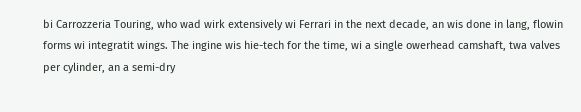bi Carrozzeria Touring, who wad wirk extensively wi Ferrari in the next decade, an wis done in lang, flowin forms wi integratit wings. The ingine wis hie-tech for the time, wi a single owerhead camshaft, twa valves per cylinder, an a semi-dry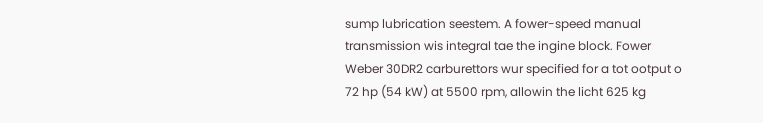sump lubrication seestem. A fower-speed manual transmission wis integral tae the ingine block. Fower Weber 30DR2 carburettors wur specified for a tot ootput o 72 hp (54 kW) at 5500 rpm, allowin the licht 625 kg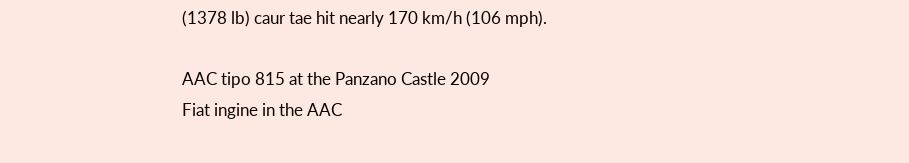(1378 lb) caur tae hit nearly 170 km/h (106 mph).

AAC tipo 815 at the Panzano Castle 2009
Fiat ingine in the AAC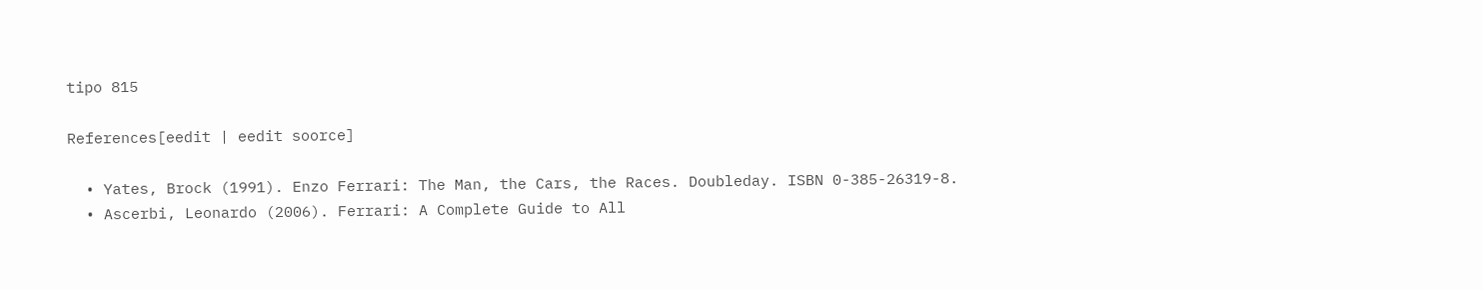tipo 815

References[eedit | eedit soorce]

  • Yates, Brock (1991). Enzo Ferrari: The Man, the Cars, the Races. Doubleday. ISBN 0-385-26319-8.
  • Ascerbi, Leonardo (2006). Ferrari: A Complete Guide to All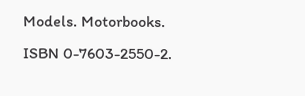Models. Motorbooks. ISBN 0-7603-2550-2.